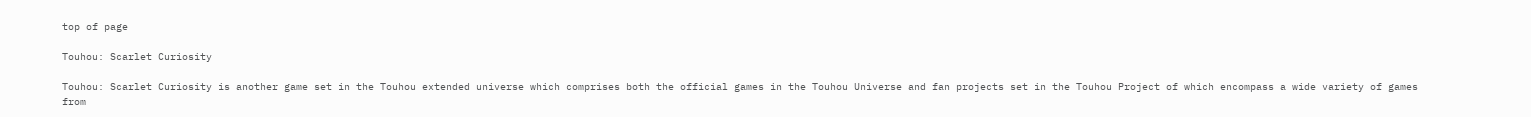top of page

Touhou: Scarlet Curiosity

Touhou: Scarlet Curiosity is another game set in the Touhou extended universe which comprises both the official games in the Touhou Universe and fan projects set in the Touhou Project of which encompass a wide variety of games from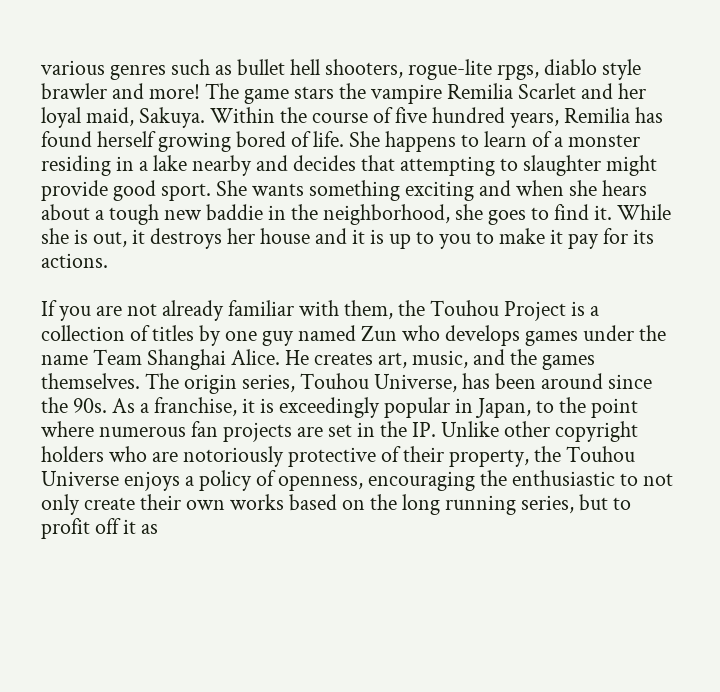various genres such as bullet hell shooters, rogue-lite rpgs, diablo style brawler and more! The game stars the vampire Remilia Scarlet and her loyal maid, Sakuya. Within the course of five hundred years, Remilia has found herself growing bored of life. She happens to learn of a monster residing in a lake nearby and decides that attempting to slaughter might provide good sport. She wants something exciting and when she hears about a tough new baddie in the neighborhood, she goes to find it. While she is out, it destroys her house and it is up to you to make it pay for its actions.

If you are not already familiar with them, the Touhou Project is a collection of titles by one guy named Zun who develops games under the name Team Shanghai Alice. He creates art, music, and the games themselves. The origin series, Touhou Universe, has been around since the 90s. As a franchise, it is exceedingly popular in Japan, to the point where numerous fan projects are set in the IP. Unlike other copyright holders who are notoriously protective of their property, the Touhou Universe enjoys a policy of openness, encouraging the enthusiastic to not only create their own works based on the long running series, but to profit off it as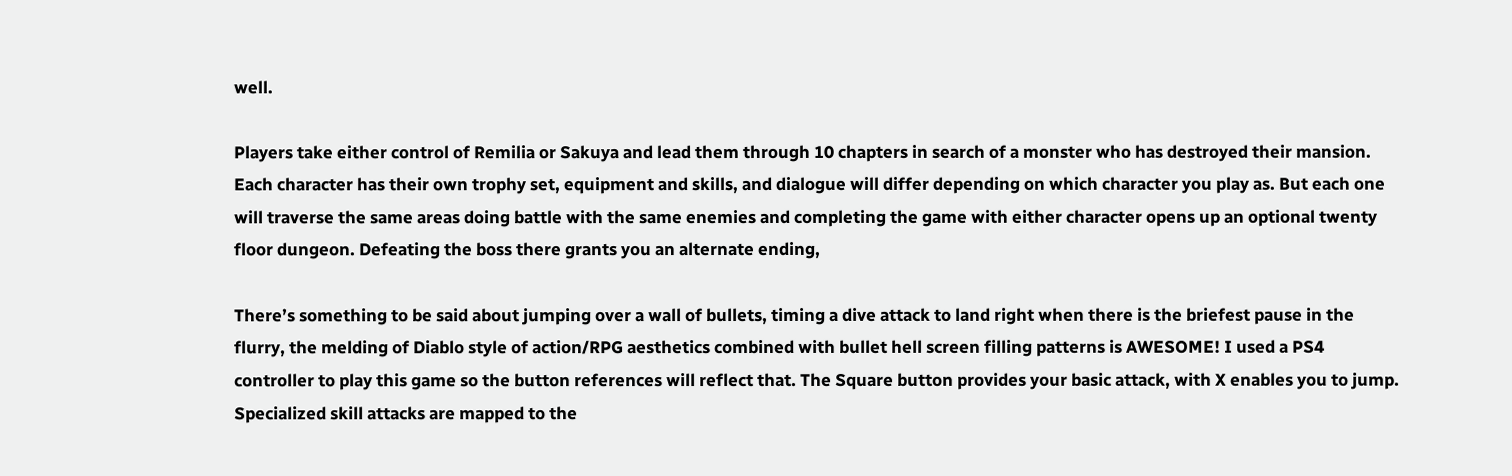well.

Players take either control of Remilia or Sakuya and lead them through 10 chapters in search of a monster who has destroyed their mansion. Each character has their own trophy set, equipment and skills, and dialogue will differ depending on which character you play as. But each one will traverse the same areas doing battle with the same enemies and completing the game with either character opens up an optional twenty floor dungeon. Defeating the boss there grants you an alternate ending,

There’s something to be said about jumping over a wall of bullets, timing a dive attack to land right when there is the briefest pause in the flurry, the melding of Diablo style of action/RPG aesthetics combined with bullet hell screen filling patterns is AWESOME! I used a PS4 controller to play this game so the button references will reflect that. The Square button provides your basic attack, with X enables you to jump. Specialized skill attacks are mapped to the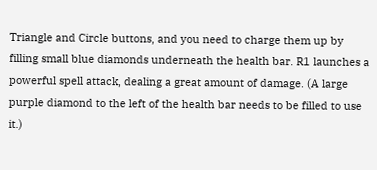Triangle and Circle buttons, and you need to charge them up by filling small blue diamonds underneath the health bar. R1 launches a powerful spell attack, dealing a great amount of damage. (A large purple diamond to the left of the health bar needs to be filled to use it.)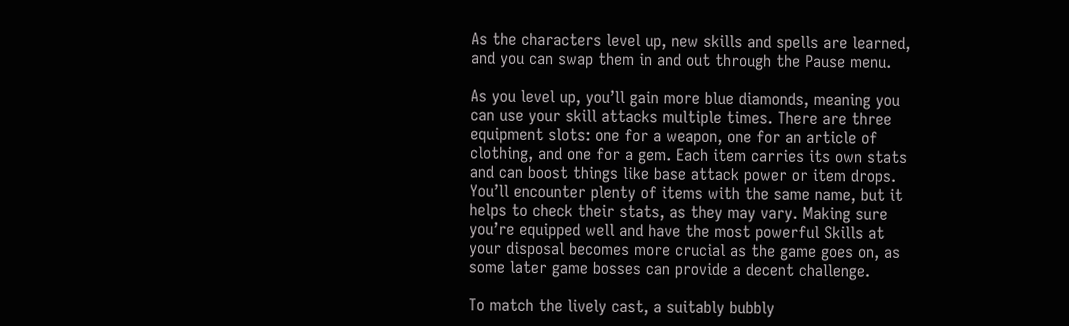As the characters level up, new skills and spells are learned, and you can swap them in and out through the Pause menu.

As you level up, you’ll gain more blue diamonds, meaning you can use your skill attacks multiple times. There are three equipment slots: one for a weapon, one for an article of clothing, and one for a gem. Each item carries its own stats and can boost things like base attack power or item drops. You’ll encounter plenty of items with the same name, but it helps to check their stats, as they may vary. Making sure you’re equipped well and have the most powerful Skills at your disposal becomes more crucial as the game goes on, as some later game bosses can provide a decent challenge.

To match the lively cast, a suitably bubbly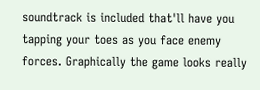soundtrack is included that'll have you tapping your toes as you face enemy forces. Graphically the game looks really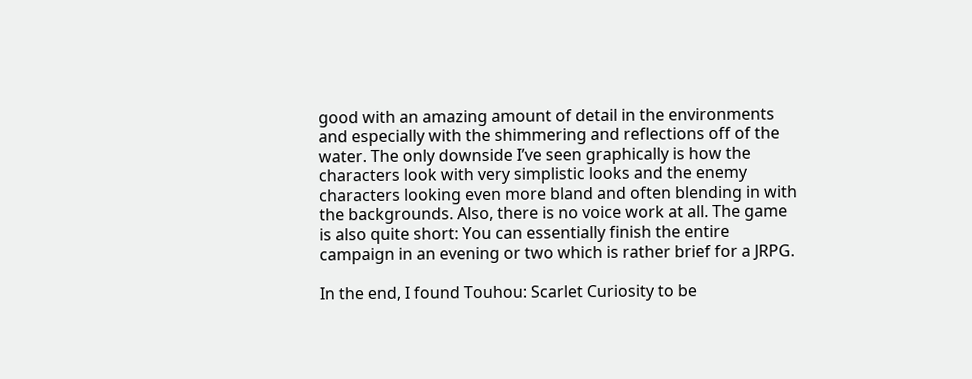good with an amazing amount of detail in the environments and especially with the shimmering and reflections off of the water. The only downside I’ve seen graphically is how the characters look with very simplistic looks and the enemy characters looking even more bland and often blending in with the backgrounds. Also, there is no voice work at all. The game is also quite short: You can essentially finish the entire campaign in an evening or two which is rather brief for a JRPG.

In the end, I found Touhou: Scarlet Curiosity to be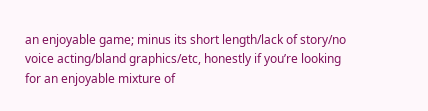an enjoyable game; minus its short length/lack of story/no voice acting/bland graphics/etc, honestly if you’re looking for an enjoyable mixture of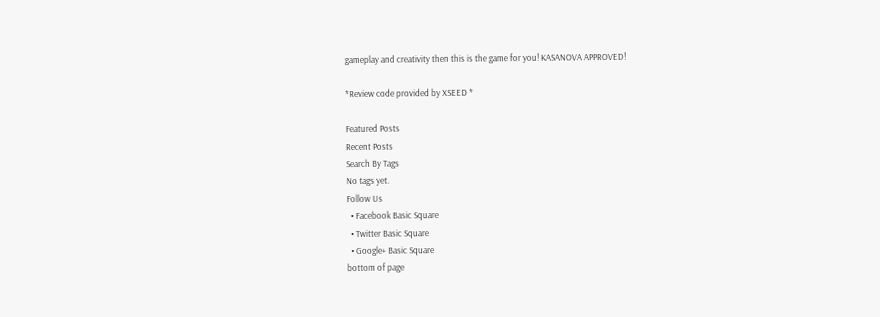gameplay and creativity then this is the game for you! KASANOVA APPROVED!

*Review code provided by XSEED *

Featured Posts
Recent Posts
Search By Tags
No tags yet.
Follow Us
  • Facebook Basic Square
  • Twitter Basic Square
  • Google+ Basic Square
bottom of page